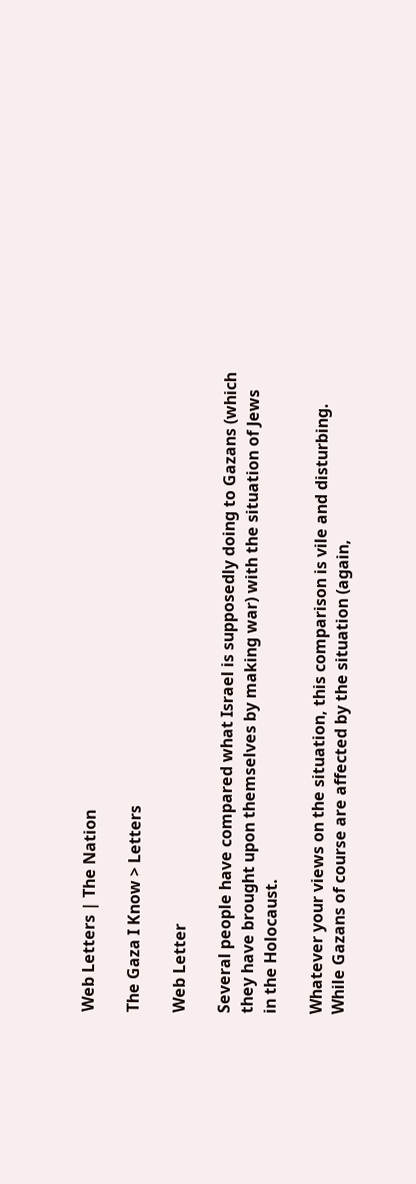Web Letters | The Nation

The Gaza I Know > Letters

Web Letter

Several people have compared what Israel is supposedly doing to Gazans (which they have brought upon themselves by making war) with the situation of Jews in the Holocaust.

Whatever your views on the situation, this comparison is vile and disturbing. While Gazans of course are affected by the situation (again,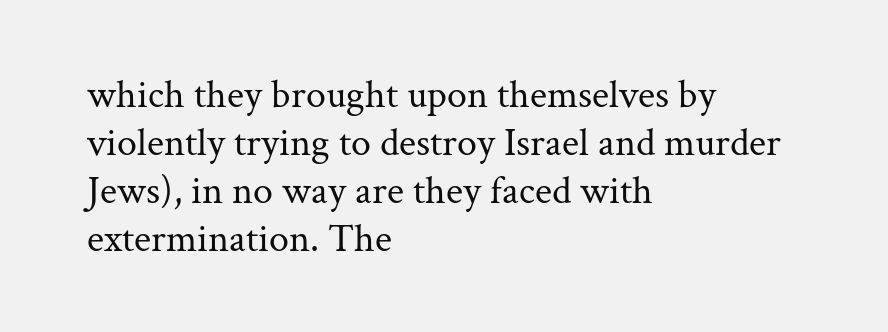which they brought upon themselves by violently trying to destroy Israel and murder Jews), in no way are they faced with extermination. The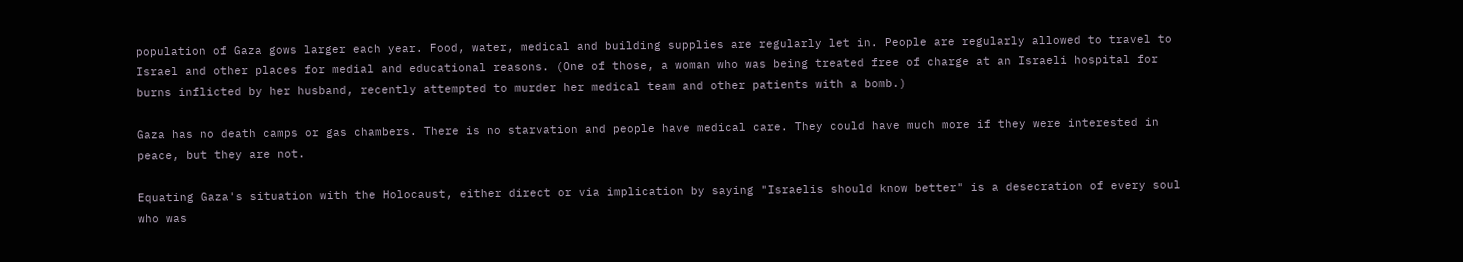population of Gaza gows larger each year. Food, water, medical and building supplies are regularly let in. People are regularly allowed to travel to Israel and other places for medial and educational reasons. (One of those, a woman who was being treated free of charge at an Israeli hospital for burns inflicted by her husband, recently attempted to murder her medical team and other patients with a bomb.)

Gaza has no death camps or gas chambers. There is no starvation and people have medical care. They could have much more if they were interested in peace, but they are not.

Equating Gaza's situation with the Holocaust, either direct or via implication by saying "Israelis should know better" is a desecration of every soul who was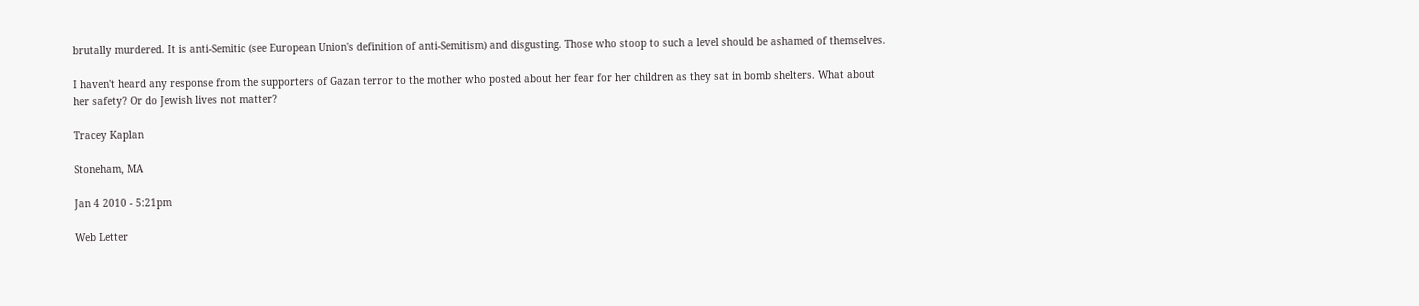brutally murdered. It is anti-Semitic (see European Union's definition of anti-Semitism) and disgusting. Those who stoop to such a level should be ashamed of themselves.

I haven't heard any response from the supporters of Gazan terror to the mother who posted about her fear for her children as they sat in bomb shelters. What about her safety? Or do Jewish lives not matter?

Tracey Kaplan

Stoneham, MA

Jan 4 2010 - 5:21pm

Web Letter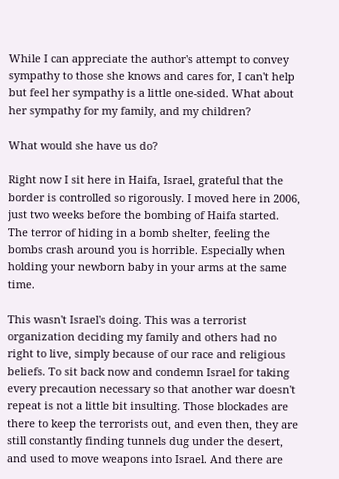While I can appreciate the author's attempt to convey sympathy to those she knows and cares for, I can't help but feel her sympathy is a little one-sided. What about her sympathy for my family, and my children?

What would she have us do?

Right now I sit here in Haifa, Israel, grateful that the border is controlled so rigorously. I moved here in 2006, just two weeks before the bombing of Haifa started. The terror of hiding in a bomb shelter, feeling the bombs crash around you is horrible. Especially when holding your newborn baby in your arms at the same time.

This wasn't Israel's doing. This was a terrorist organization deciding my family and others had no right to live, simply because of our race and religious beliefs. To sit back now and condemn Israel for taking every precaution necessary so that another war doesn't repeat is not a little bit insulting. Those blockades are there to keep the terrorists out, and even then, they are still constantly finding tunnels dug under the desert, and used to move weapons into Israel. And there are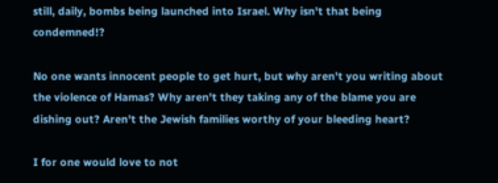still, daily, bombs being launched into Israel. Why isn't that being condemned!?

No one wants innocent people to get hurt, but why aren't you writing about the violence of Hamas? Why aren't they taking any of the blame you are dishing out? Aren't the Jewish families worthy of your bleeding heart?

I for one would love to not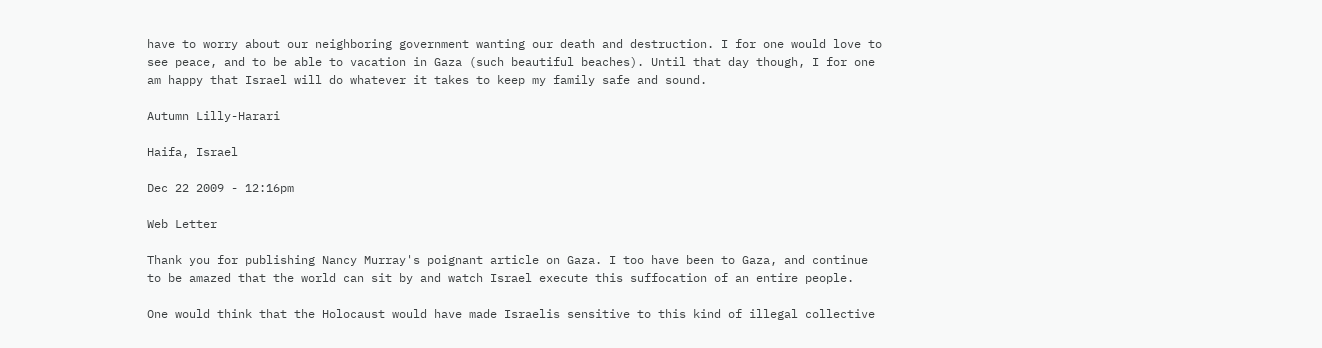have to worry about our neighboring government wanting our death and destruction. I for one would love to see peace, and to be able to vacation in Gaza (such beautiful beaches). Until that day though, I for one am happy that Israel will do whatever it takes to keep my family safe and sound.

Autumn Lilly-Harari

Haifa, Israel

Dec 22 2009 - 12:16pm

Web Letter

Thank you for publishing Nancy Murray's poignant article on Gaza. I too have been to Gaza, and continue to be amazed that the world can sit by and watch Israel execute this suffocation of an entire people.

One would think that the Holocaust would have made Israelis sensitive to this kind of illegal collective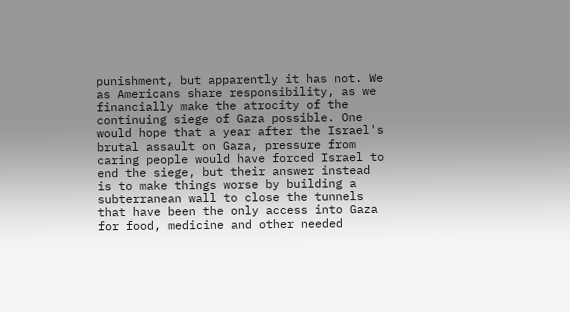punishment, but apparently it has not. We as Americans share responsibility, as we financially make the atrocity of the continuing siege of Gaza possible. One would hope that a year after the Israel's brutal assault on Gaza, pressure from caring people would have forced Israel to end the siege, but their answer instead is to make things worse by building a subterranean wall to close the tunnels that have been the only access into Gaza for food, medicine and other needed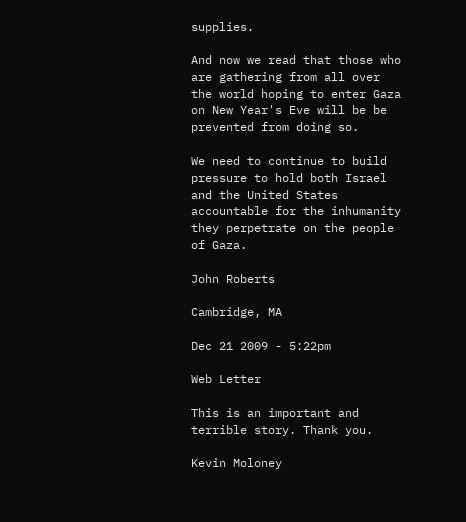supplies.

And now we read that those who are gathering from all over the world hoping to enter Gaza on New Year's Eve will be be prevented from doing so.

We need to continue to build pressure to hold both Israel and the United States accountable for the inhumanity they perpetrate on the people of Gaza.

John Roberts

Cambridge, MA

Dec 21 2009 - 5:22pm

Web Letter

This is an important and terrible story. Thank you.

Kevin Moloney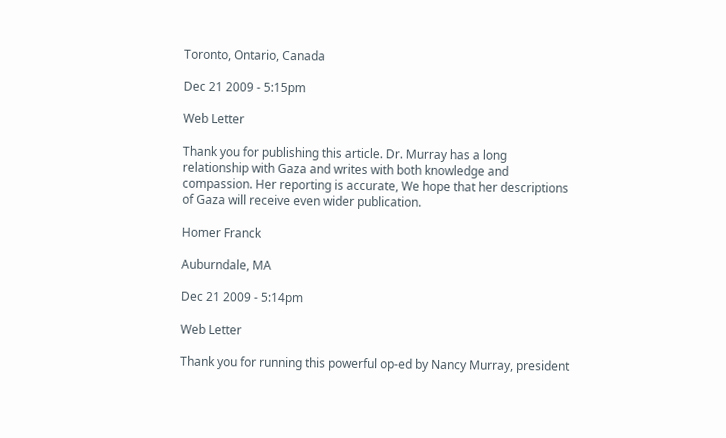Toronto, Ontario, Canada

Dec 21 2009 - 5:15pm

Web Letter

Thank you for publishing this article. Dr. Murray has a long relationship with Gaza and writes with both knowledge and compassion. Her reporting is accurate, We hope that her descriptions of Gaza will receive even wider publication.

Homer Franck

Auburndale, MA

Dec 21 2009 - 5:14pm

Web Letter

Thank you for running this powerful op-ed by Nancy Murray, president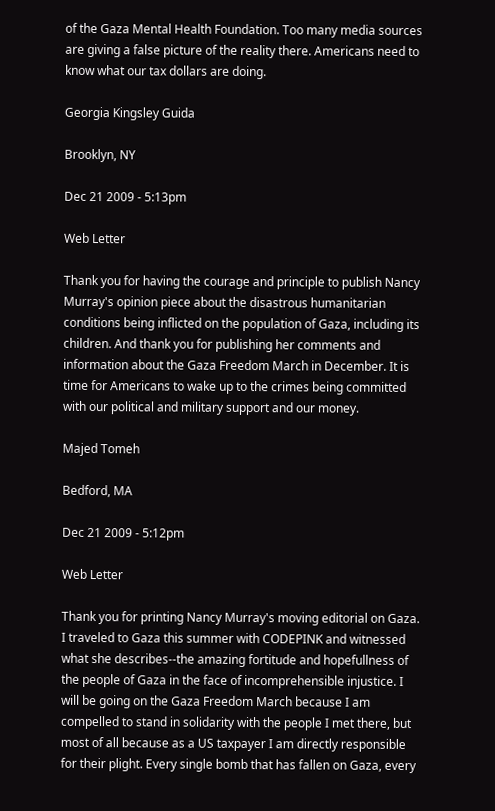of the Gaza Mental Health Foundation. Too many media sources are giving a false picture of the reality there. Americans need to know what our tax dollars are doing.

Georgia Kingsley Guida

Brooklyn, NY

Dec 21 2009 - 5:13pm

Web Letter

Thank you for having the courage and principle to publish Nancy Murray's opinion piece about the disastrous humanitarian conditions being inflicted on the population of Gaza, including its children. And thank you for publishing her comments and information about the Gaza Freedom March in December. It is time for Americans to wake up to the crimes being committed with our political and military support and our money.

Majed Tomeh

Bedford, MA

Dec 21 2009 - 5:12pm

Web Letter

Thank you for printing Nancy Murray's moving editorial on Gaza. I traveled to Gaza this summer with CODEPINK and witnessed what she describes--the amazing fortitude and hopefullness of the people of Gaza in the face of incomprehensible injustice. I will be going on the Gaza Freedom March because I am compelled to stand in solidarity with the people I met there, but most of all because as a US taxpayer I am directly responsible for their plight. Every single bomb that has fallen on Gaza, every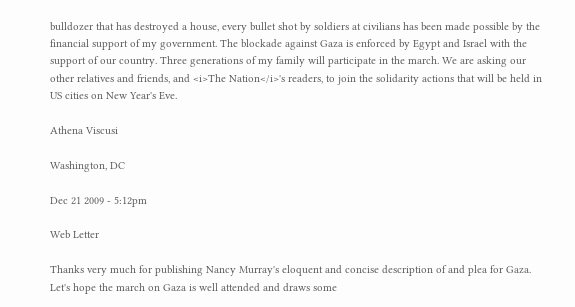bulldozer that has destroyed a house, every bullet shot by soldiers at civilians has been made possible by the financial support of my government. The blockade against Gaza is enforced by Egypt and Israel with the support of our country. Three generations of my family will participate in the march. We are asking our other relatives and friends, and <i>The Nation</i>'s readers, to join the solidarity actions that will be held in US cities on New Year's Eve.

Athena Viscusi

Washington, DC

Dec 21 2009 - 5:12pm

Web Letter

Thanks very much for publishing Nancy Murray's eloquent and concise description of and plea for Gaza. Let's hope the march on Gaza is well attended and draws some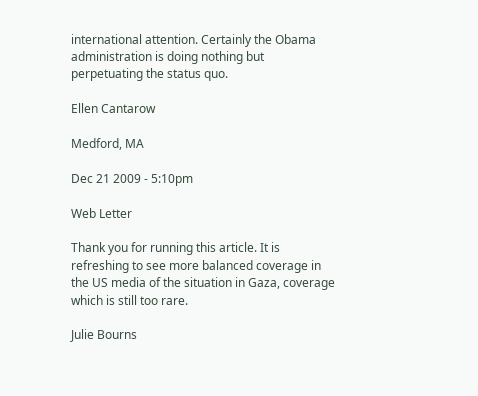international attention. Certainly the Obama administration is doing nothing but perpetuating the status quo.

Ellen Cantarow

Medford, MA

Dec 21 2009 - 5:10pm

Web Letter

Thank you for running this article. It is refreshing to see more balanced coverage in the US media of the situation in Gaza, coverage which is still too rare.

Julie Bourns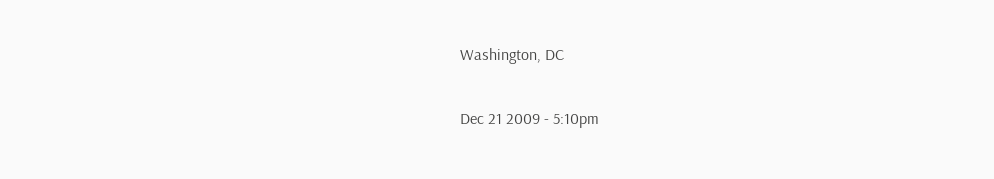Washington, DC

Dec 21 2009 - 5:10pm